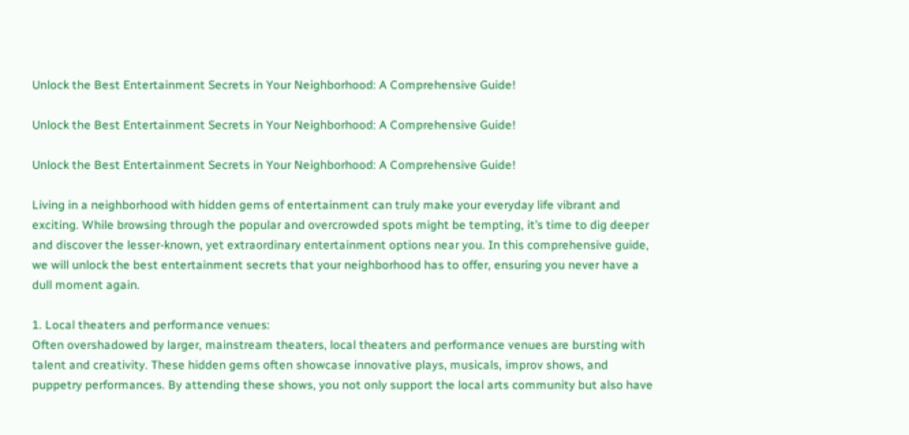Unlock the Best Entertainment Secrets in Your Neighborhood: A Comprehensive Guide!

Unlock the Best Entertainment Secrets in Your Neighborhood: A Comprehensive Guide!

Unlock the Best Entertainment Secrets in Your Neighborhood: A Comprehensive Guide!

Living in a neighborhood with hidden gems of entertainment can truly make your everyday life vibrant and exciting. While browsing through the popular and overcrowded spots might be tempting, it’s time to dig deeper and discover the lesser-known, yet extraordinary entertainment options near you. In this comprehensive guide, we will unlock the best entertainment secrets that your neighborhood has to offer, ensuring you never have a dull moment again.

1. Local theaters and performance venues:
Often overshadowed by larger, mainstream theaters, local theaters and performance venues are bursting with talent and creativity. These hidden gems often showcase innovative plays, musicals, improv shows, and puppetry performances. By attending these shows, you not only support the local arts community but also have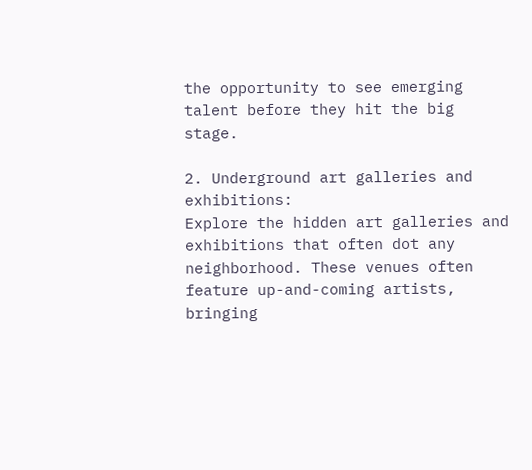the opportunity to see emerging talent before they hit the big stage.

2. Underground art galleries and exhibitions:
Explore the hidden art galleries and exhibitions that often dot any neighborhood. These venues often feature up-and-coming artists, bringing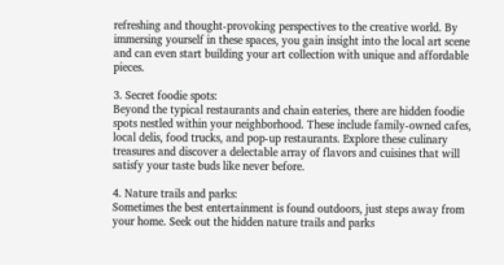refreshing and thought-provoking perspectives to the creative world. By immersing yourself in these spaces, you gain insight into the local art scene and can even start building your art collection with unique and affordable pieces.

3. Secret foodie spots:
Beyond the typical restaurants and chain eateries, there are hidden foodie spots nestled within your neighborhood. These include family-owned cafes, local delis, food trucks, and pop-up restaurants. Explore these culinary treasures and discover a delectable array of flavors and cuisines that will satisfy your taste buds like never before.

4. Nature trails and parks:
Sometimes the best entertainment is found outdoors, just steps away from your home. Seek out the hidden nature trails and parks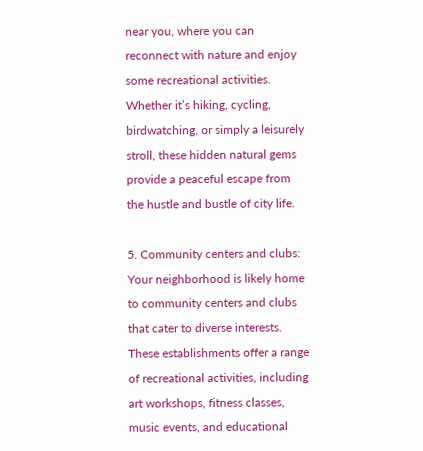near you, where you can reconnect with nature and enjoy some recreational activities. Whether it’s hiking, cycling, birdwatching, or simply a leisurely stroll, these hidden natural gems provide a peaceful escape from the hustle and bustle of city life.

5. Community centers and clubs:
Your neighborhood is likely home to community centers and clubs that cater to diverse interests. These establishments offer a range of recreational activities, including art workshops, fitness classes, music events, and educational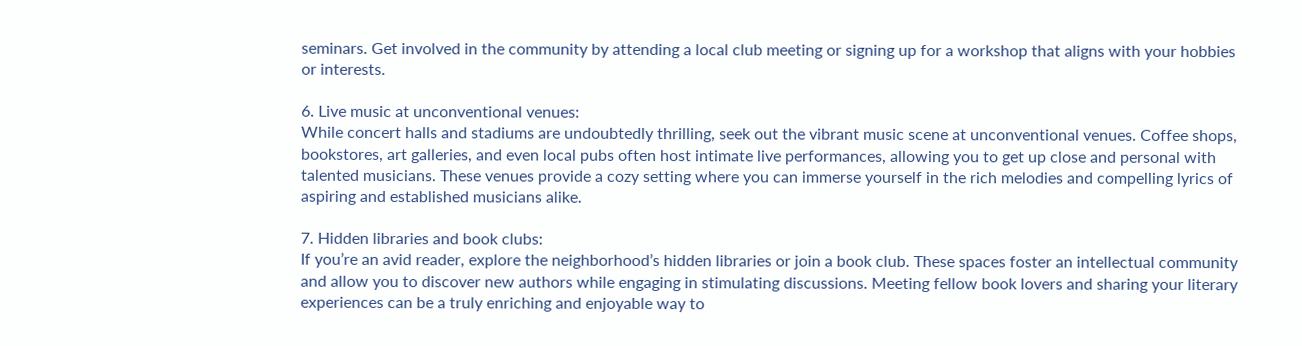seminars. Get involved in the community by attending a local club meeting or signing up for a workshop that aligns with your hobbies or interests.

6. Live music at unconventional venues:
While concert halls and stadiums are undoubtedly thrilling, seek out the vibrant music scene at unconventional venues. Coffee shops, bookstores, art galleries, and even local pubs often host intimate live performances, allowing you to get up close and personal with talented musicians. These venues provide a cozy setting where you can immerse yourself in the rich melodies and compelling lyrics of aspiring and established musicians alike.

7. Hidden libraries and book clubs:
If you’re an avid reader, explore the neighborhood’s hidden libraries or join a book club. These spaces foster an intellectual community and allow you to discover new authors while engaging in stimulating discussions. Meeting fellow book lovers and sharing your literary experiences can be a truly enriching and enjoyable way to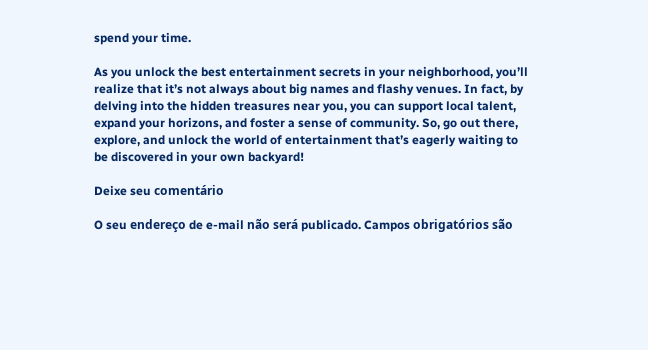spend your time.

As you unlock the best entertainment secrets in your neighborhood, you’ll realize that it’s not always about big names and flashy venues. In fact, by delving into the hidden treasures near you, you can support local talent, expand your horizons, and foster a sense of community. So, go out there, explore, and unlock the world of entertainment that’s eagerly waiting to be discovered in your own backyard!

Deixe seu comentário

O seu endereço de e-mail não será publicado. Campos obrigatórios são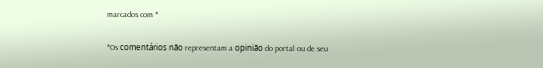marcados com *

*Os comentários não representam a opinião do portal ou de seu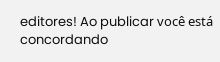editores! Ao publicar você está concordando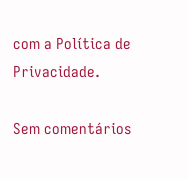com a Política de Privacidade.

Sem comentários